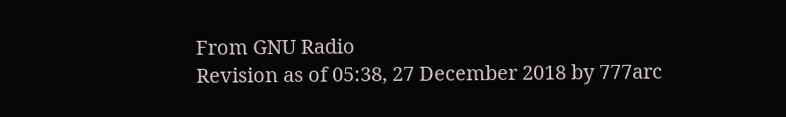From GNU Radio
Revision as of 05:38, 27 December 2018 by 777arc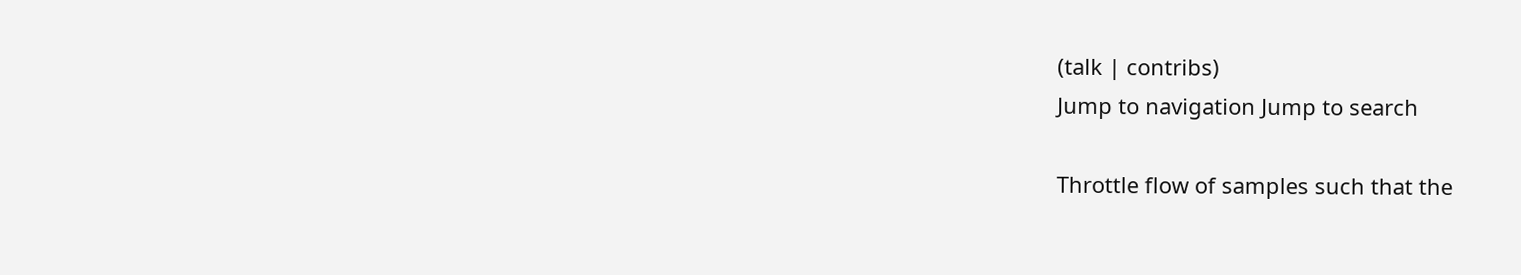(talk | contribs)
Jump to navigation Jump to search

Throttle flow of samples such that the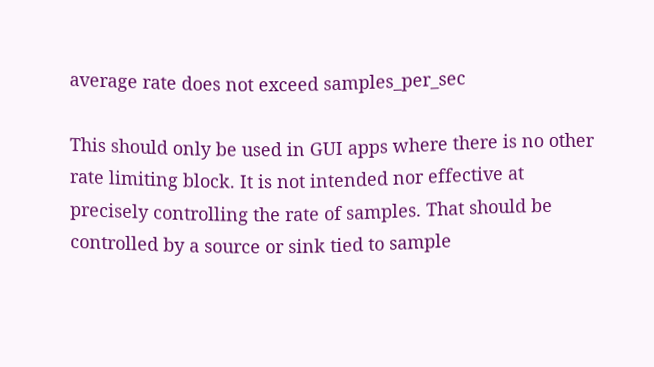average rate does not exceed samples_per_sec

This should only be used in GUI apps where there is no other rate limiting block. It is not intended nor effective at precisely controlling the rate of samples. That should be controlled by a source or sink tied to sample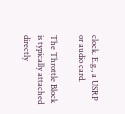clock. E.g., a USRP or audio card.

The Throttle Block is typically attached directly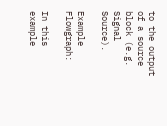to the output of a source block (e.g. Signal Source).

Example Flowgraph:

In this example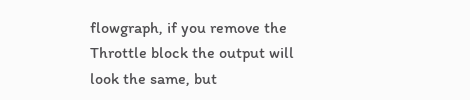flowgraph, if you remove the Throttle block the output will look the same, but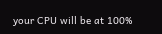your CPU will be at 100%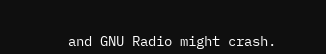and GNU Radio might crash.